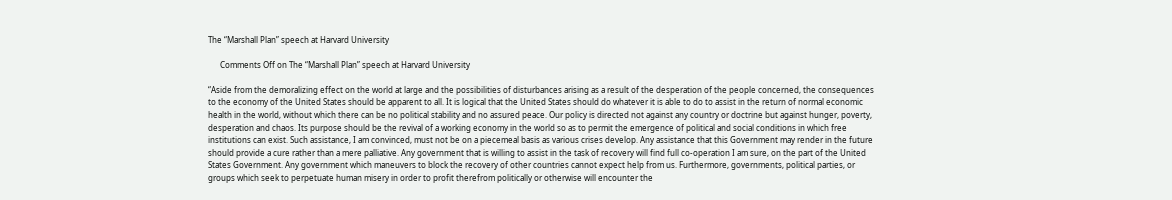The “Marshall Plan” speech at Harvard University

      Comments Off on The “Marshall Plan” speech at Harvard University

“Aside from the demoralizing effect on the world at large and the possibilities of disturbances arising as a result of the desperation of the people concerned, the consequences to the economy of the United States should be apparent to all. It is logical that the United States should do whatever it is able to do to assist in the return of normal economic health in the world, without which there can be no political stability and no assured peace. Our policy is directed not against any country or doctrine but against hunger, poverty, desperation and chaos. Its purpose should be the revival of a working economy in the world so as to permit the emergence of political and social conditions in which free institutions can exist. Such assistance, I am convinced, must not be on a piecemeal basis as various crises develop. Any assistance that this Government may render in the future should provide a cure rather than a mere palliative. Any government that is willing to assist in the task of recovery will find full co-operation I am sure, on the part of the United States Government. Any government which maneuvers to block the recovery of other countries cannot expect help from us. Furthermore, governments, political parties, or groups which seek to perpetuate human misery in order to profit therefrom politically or otherwise will encounter the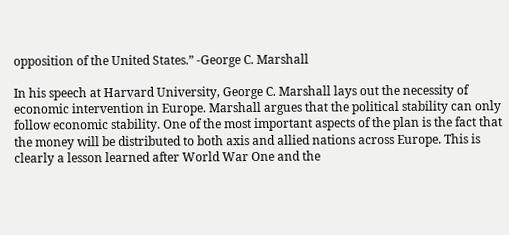opposition of the United States.” -George C. Marshall

In his speech at Harvard University, George C. Marshall lays out the necessity of economic intervention in Europe. Marshall argues that the political stability can only follow economic stability. One of the most important aspects of the plan is the fact that the money will be distributed to both axis and allied nations across Europe. This is clearly a lesson learned after World War One and the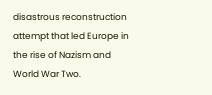disastrous reconstruction attempt that led Europe in the rise of Nazism and World War Two.